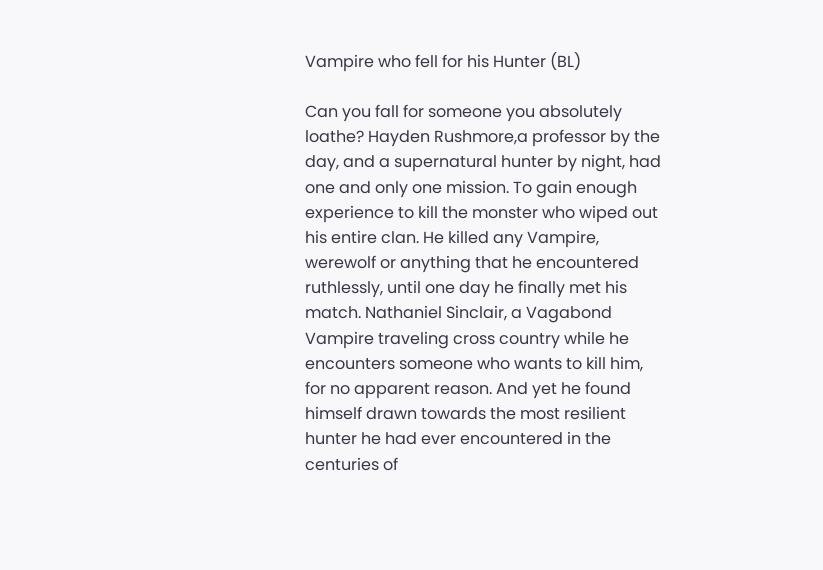Vampire who fell for his Hunter (BL)

Can you fall for someone you absolutely loathe? Hayden Rushmore,a professor by the day, and a supernatural hunter by night, had one and only one mission. To gain enough experience to kill the monster who wiped out his entire clan. He killed any Vampire, werewolf or anything that he encountered ruthlessly, until one day he finally met his match. Nathaniel Sinclair, a Vagabond Vampire traveling cross country while he encounters someone who wants to kill him, for no apparent reason. And yet he found himself drawn towards the most resilient hunter he had ever encountered in the centuries of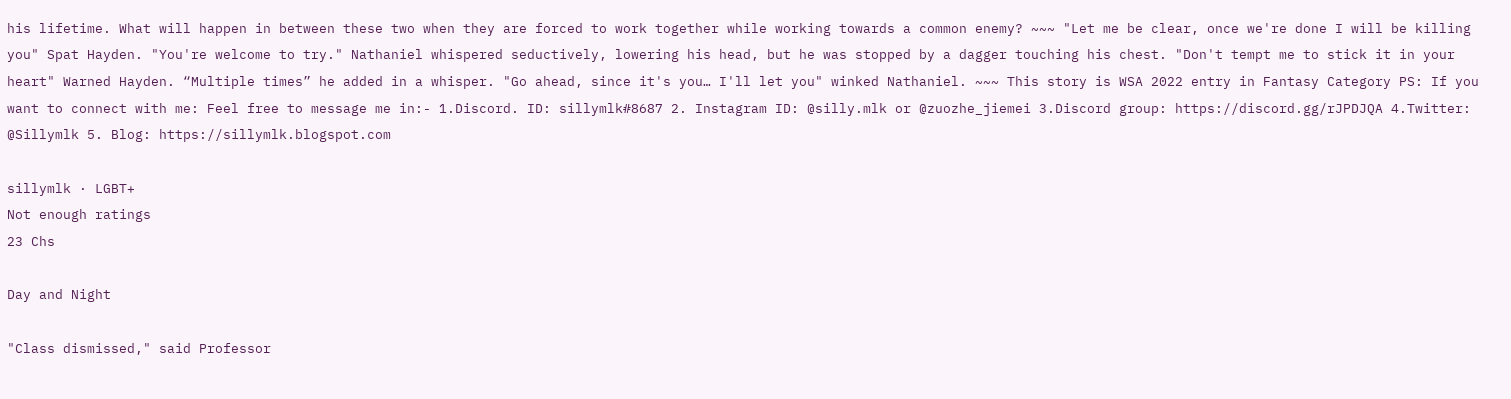his lifetime. What will happen in between these two when they are forced to work together while working towards a common enemy? ~~~ "Let me be clear, once we're done I will be killing you" Spat Hayden. "You're welcome to try." Nathaniel whispered seductively, lowering his head, but he was stopped by a dagger touching his chest. "Don't tempt me to stick it in your heart" Warned Hayden. “Multiple times” he added in a whisper. "Go ahead, since it's you… I'll let you" winked Nathaniel. ~~~ This story is WSA 2022 entry in Fantasy Category PS: If you want to connect with me: Feel free to message me in:- 1.Discord. ID: sillymlk#8687 2. Instagram ID: @silly.mlk or @zuozhe_jiemei 3.Discord group: https://discord.gg/rJPDJQA 4.Twitter: @Sillymlk 5. Blog: https://sillymlk.blogspot.com

sillymlk · LGBT+
Not enough ratings
23 Chs

Day and Night

"Class dismissed," said Professor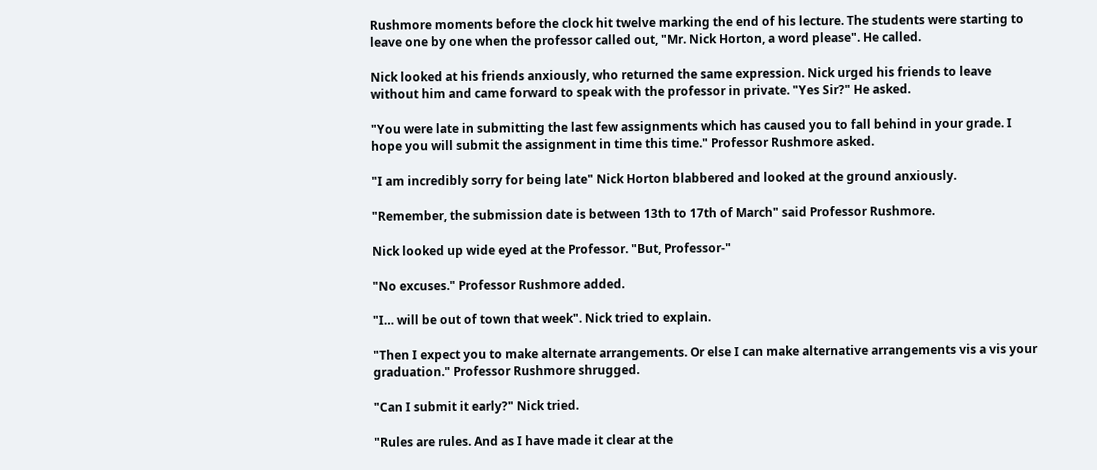Rushmore moments before the clock hit twelve marking the end of his lecture. The students were starting to leave one by one when the professor called out, "Mr. Nick Horton, a word please". He called.

Nick looked at his friends anxiously, who returned the same expression. Nick urged his friends to leave without him and came forward to speak with the professor in private. "Yes Sir?" He asked.

"You were late in submitting the last few assignments which has caused you to fall behind in your grade. I hope you will submit the assignment in time this time." Professor Rushmore asked.

"I am incredibly sorry for being late" Nick Horton blabbered and looked at the ground anxiously.

"Remember, the submission date is between 13th to 17th of March" said Professor Rushmore.

Nick looked up wide eyed at the Professor. "But, Professor-"

"No excuses." Professor Rushmore added.

"I… will be out of town that week". Nick tried to explain.

"Then I expect you to make alternate arrangements. Or else I can make alternative arrangements vis a vis your graduation." Professor Rushmore shrugged.

"Can I submit it early?" Nick tried.

"Rules are rules. And as I have made it clear at the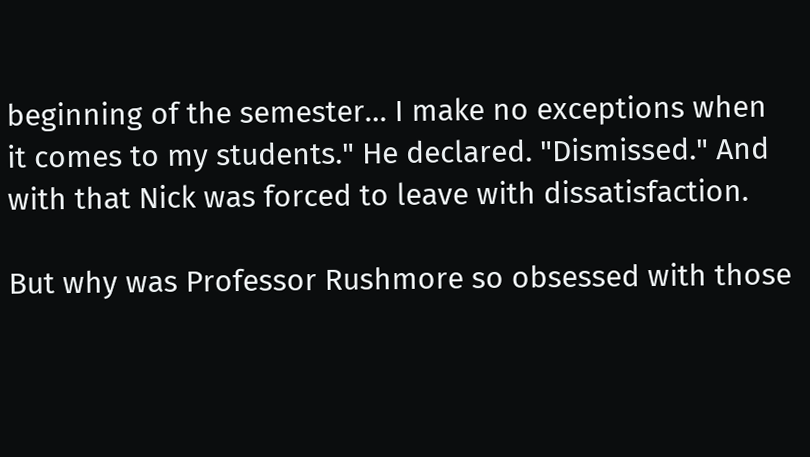beginning of the semester… I make no exceptions when it comes to my students." He declared. "Dismissed." And with that Nick was forced to leave with dissatisfaction.

But why was Professor Rushmore so obsessed with those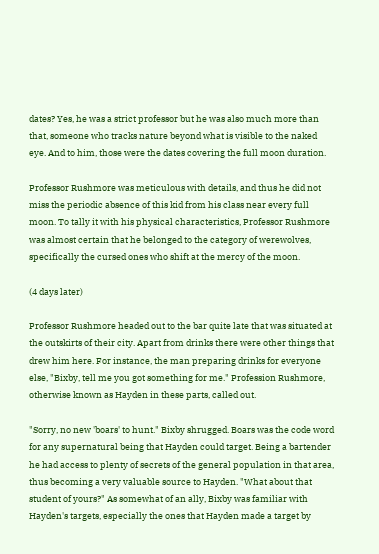dates? Yes, he was a strict professor but he was also much more than that, someone who tracks nature beyond what is visible to the naked eye. And to him, those were the dates covering the full moon duration.

Professor Rushmore was meticulous with details, and thus he did not miss the periodic absence of this kid from his class near every full moon. To tally it with his physical characteristics, Professor Rushmore was almost certain that he belonged to the category of werewolves, specifically the cursed ones who shift at the mercy of the moon.

(4 days later)

Professor Rushmore headed out to the bar quite late that was situated at the outskirts of their city. Apart from drinks there were other things that drew him here. For instance, the man preparing drinks for everyone else, "Bixby, tell me you got something for me." Profession Rushmore, otherwise known as Hayden in these parts, called out.

"Sorry, no new 'boars' to hunt." Bixby shrugged. Boars was the code word for any supernatural being that Hayden could target. Being a bartender he had access to plenty of secrets of the general population in that area, thus becoming a very valuable source to Hayden. "What about that student of yours?" As somewhat of an ally, Bixby was familiar with Hayden's targets, especially the ones that Hayden made a target by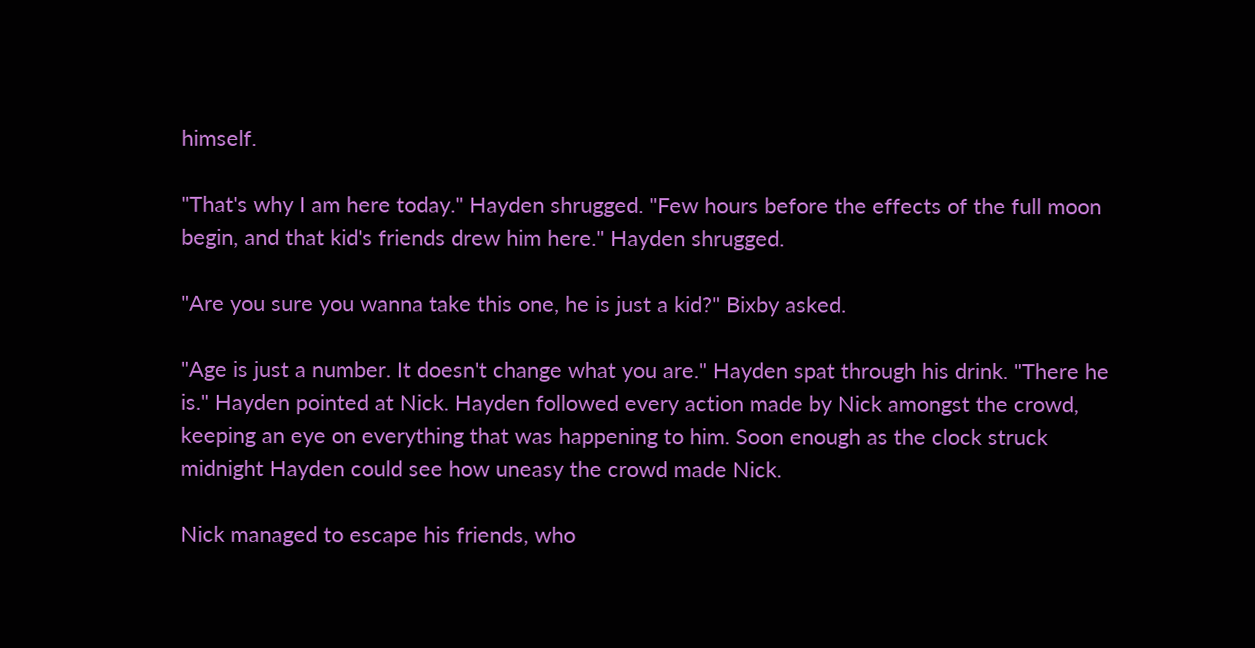himself.

"That's why I am here today." Hayden shrugged. "Few hours before the effects of the full moon begin, and that kid's friends drew him here." Hayden shrugged.

"Are you sure you wanna take this one, he is just a kid?" Bixby asked.

"Age is just a number. It doesn't change what you are." Hayden spat through his drink. "There he is." Hayden pointed at Nick. Hayden followed every action made by Nick amongst the crowd, keeping an eye on everything that was happening to him. Soon enough as the clock struck midnight Hayden could see how uneasy the crowd made Nick.

Nick managed to escape his friends, who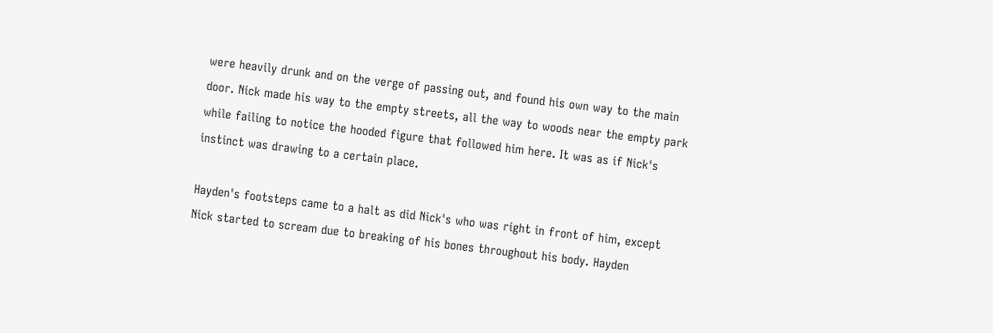were heavily drunk and on the verge of passing out, and found his own way to the main door. Nick made his way to the empty streets, all the way to woods near the empty park while failing to notice the hooded figure that followed him here. It was as if Nick's instinct was drawing to a certain place.

Hayden's footsteps came to a halt as did Nick's who was right in front of him, except Nick started to scream due to breaking of his bones throughout his body. Hayden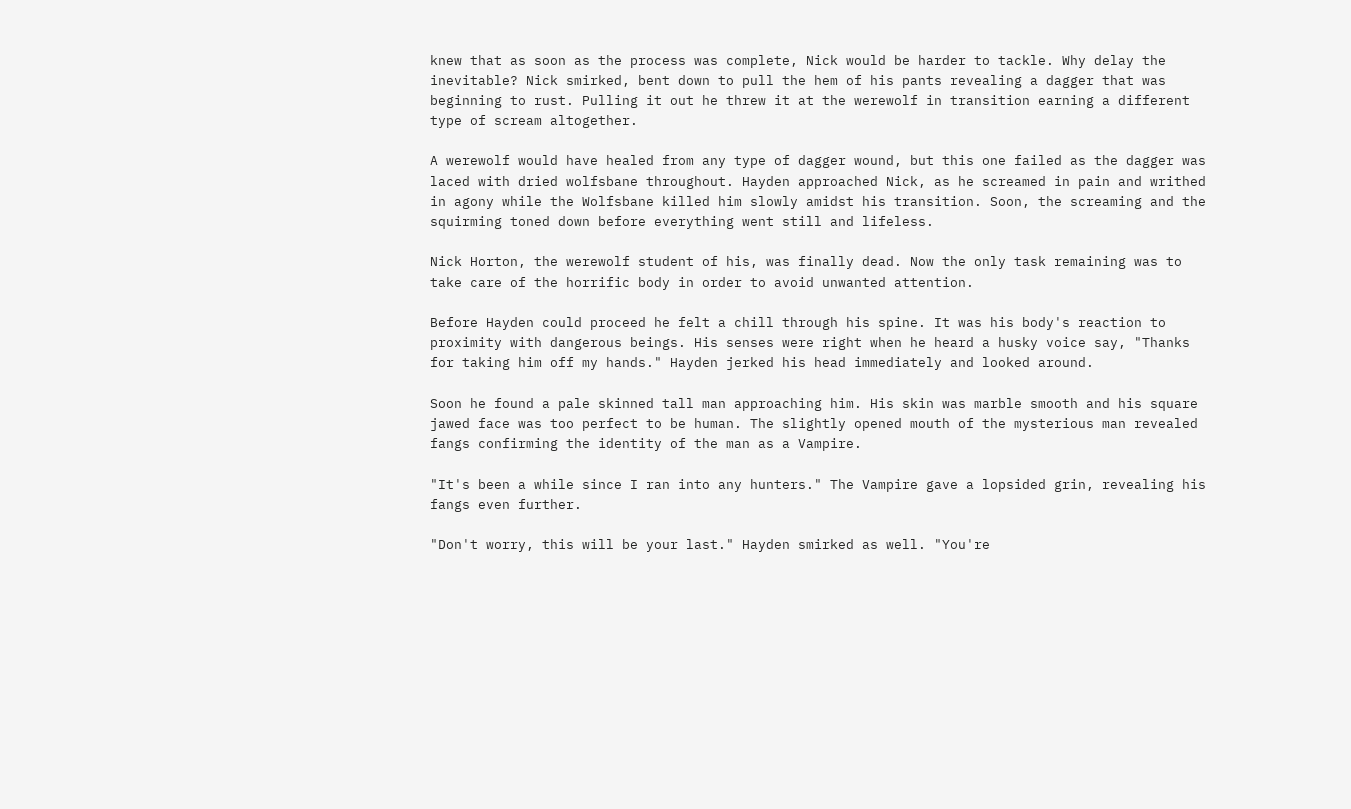knew that as soon as the process was complete, Nick would be harder to tackle. Why delay the inevitable? Nick smirked, bent down to pull the hem of his pants revealing a dagger that was beginning to rust. Pulling it out he threw it at the werewolf in transition earning a different type of scream altogether.

A werewolf would have healed from any type of dagger wound, but this one failed as the dagger was laced with dried wolfsbane throughout. Hayden approached Nick, as he screamed in pain and writhed in agony while the Wolfsbane killed him slowly amidst his transition. Soon, the screaming and the squirming toned down before everything went still and lifeless.

Nick Horton, the werewolf student of his, was finally dead. Now the only task remaining was to take care of the horrific body in order to avoid unwanted attention.

Before Hayden could proceed he felt a chill through his spine. It was his body's reaction to proximity with dangerous beings. His senses were right when he heard a husky voice say, "Thanks for taking him off my hands." Hayden jerked his head immediately and looked around.

Soon he found a pale skinned tall man approaching him. His skin was marble smooth and his square jawed face was too perfect to be human. The slightly opened mouth of the mysterious man revealed fangs confirming the identity of the man as a Vampire.

"It's been a while since I ran into any hunters." The Vampire gave a lopsided grin, revealing his fangs even further.

"Don't worry, this will be your last." Hayden smirked as well. "You're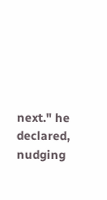next." he declared, nudging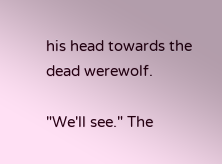his head towards the dead werewolf.

"We'll see." The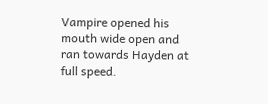Vampire opened his mouth wide open and ran towards Hayden at full speed.